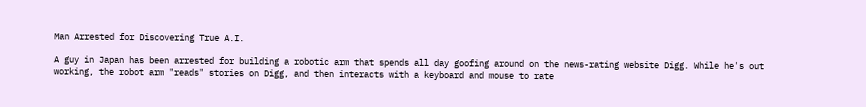Man Arrested for Discovering True A.I.

A guy in Japan has been arrested for building a robotic arm that spends all day goofing around on the news-rating website Digg. While he's out working, the robot arm "reads" stories on Digg, and then interacts with a keyboard and mouse to rate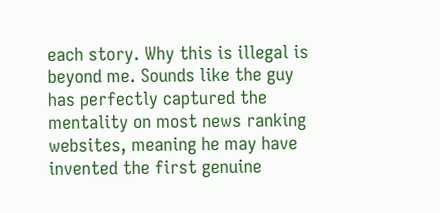each story. Why this is illegal is beyond me. Sounds like the guy has perfectly captured the mentality on most news ranking websites, meaning he may have invented the first genuine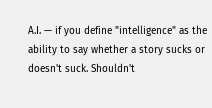A.I. — if you define "intelligence" as the ability to say whether a story sucks or doesn't suck. Shouldn't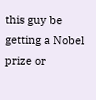this guy be getting a Nobel prize or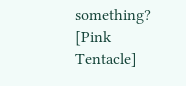something? [Pink Tentacle]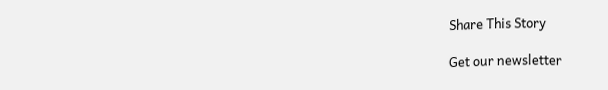Share This Story

Get our newsletter